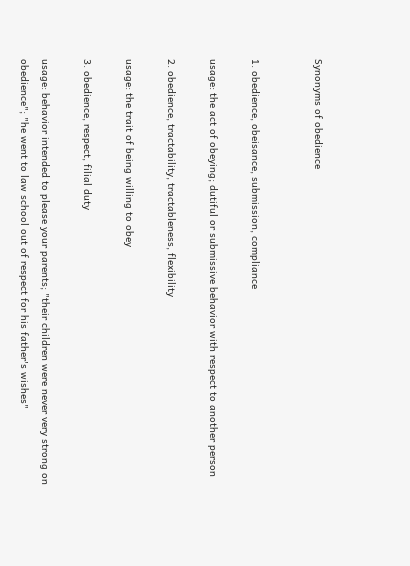Synonyms of obedience


1. obedience, obeisance, submission, compliance

usage: the act of obeying; dutiful or submissive behavior with respect to another person

2. obedience, tractability, tractableness, flexibility

usage: the trait of being willing to obey

3. obedience, respect, filial duty

usage: behavior intended to please your parents; "their children were never very strong on obedience"; "he went to law school out of respect for his father's wishes"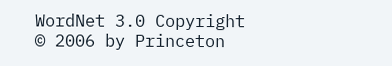WordNet 3.0 Copyright © 2006 by Princeton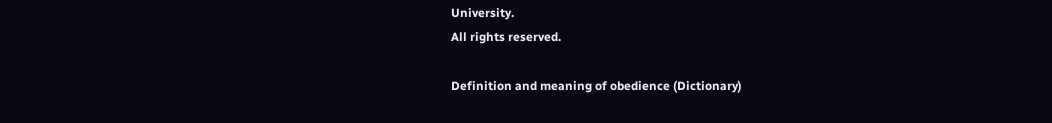University.
All rights reserved.

Definition and meaning of obedience (Dictionary)